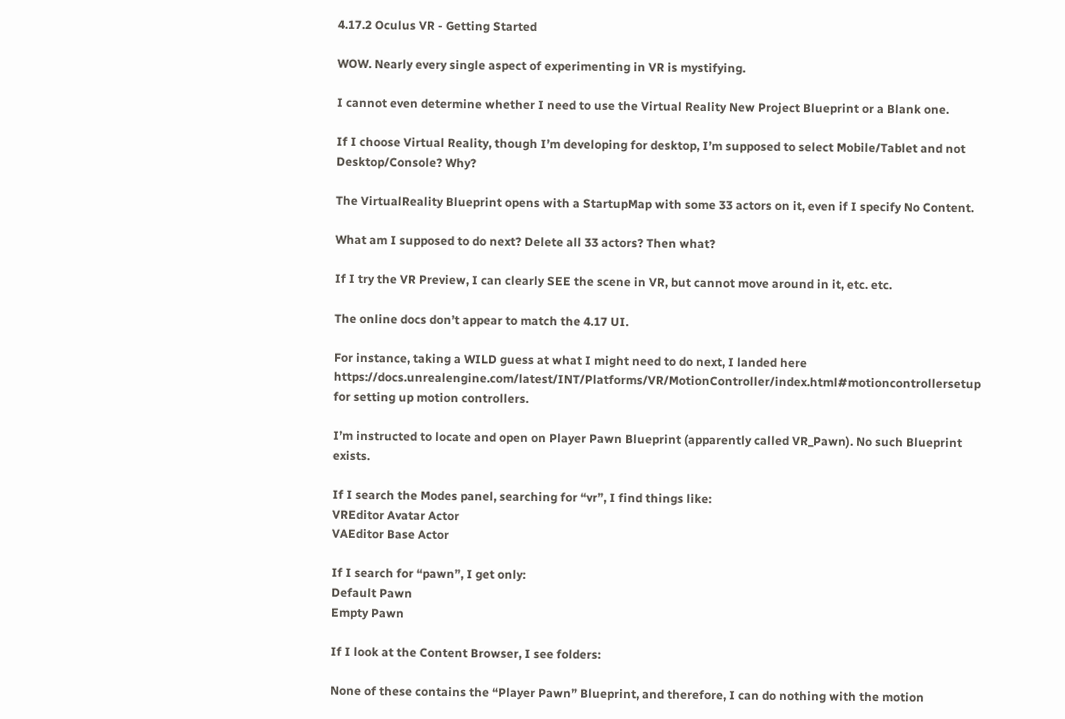4.17.2 Oculus VR - Getting Started

WOW. Nearly every single aspect of experimenting in VR is mystifying.

I cannot even determine whether I need to use the Virtual Reality New Project Blueprint or a Blank one.

If I choose Virtual Reality, though I’m developing for desktop, I’m supposed to select Mobile/Tablet and not Desktop/Console? Why?

The VirtualReality Blueprint opens with a StartupMap with some 33 actors on it, even if I specify No Content.

What am I supposed to do next? Delete all 33 actors? Then what?

If I try the VR Preview, I can clearly SEE the scene in VR, but cannot move around in it, etc. etc.

The online docs don’t appear to match the 4.17 UI.

For instance, taking a WILD guess at what I might need to do next, I landed here https://docs.unrealengine.com/latest/INT/Platforms/VR/MotionController/index.html#motioncontrollersetup
for setting up motion controllers.

I’m instructed to locate and open on Player Pawn Blueprint (apparently called VR_Pawn). No such Blueprint exists.

If I search the Modes panel, searching for “vr”, I find things like:
VREditor Avatar Actor
VAEditor Base Actor

If I search for “pawn”, I get only:
Default Pawn
Empty Pawn

If I look at the Content Browser, I see folders:

None of these contains the “Player Pawn” Blueprint, and therefore, I can do nothing with the motion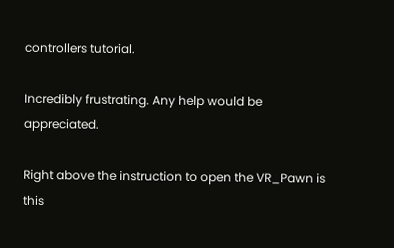controllers tutorial.

Incredibly frustrating. Any help would be appreciated.

Right above the instruction to open the VR_Pawn is this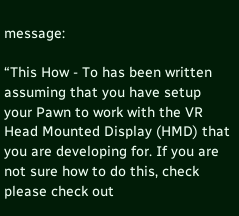message:

“This How - To has been written assuming that you have setup your Pawn to work with the VR Head Mounted Display (HMD) that you are developing for. If you are not sure how to do this, check please check out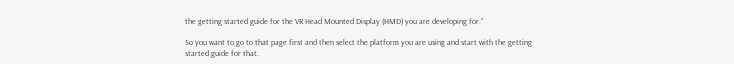the getting started guide for the VR Head Mounted Display (HMD) you are developing for.”

So you want to go to that page first and then select the platform you are using and start with the getting started guide for that.